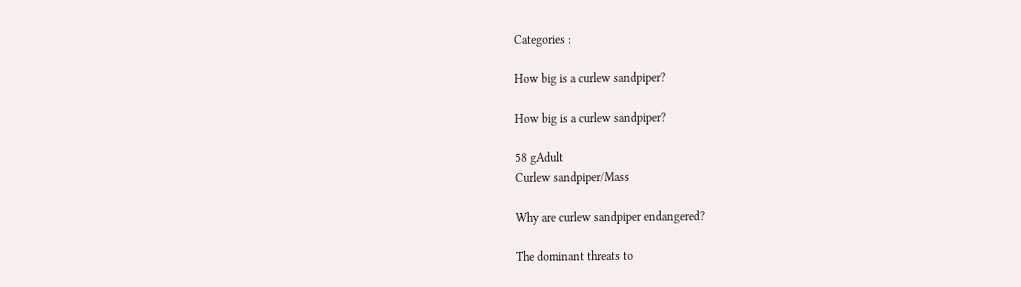Categories :

How big is a curlew sandpiper?

How big is a curlew sandpiper?

58 gAdult
Curlew sandpiper/Mass

Why are curlew sandpiper endangered?

The dominant threats to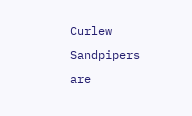Curlew Sandpipers are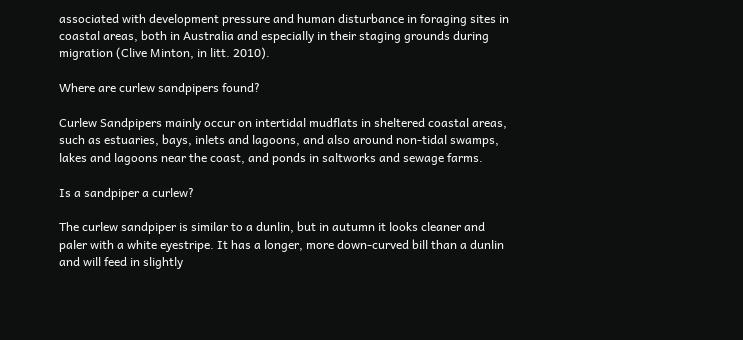associated with development pressure and human disturbance in foraging sites in coastal areas, both in Australia and especially in their staging grounds during migration (Clive Minton, in litt. 2010).

Where are curlew sandpipers found?

Curlew Sandpipers mainly occur on intertidal mudflats in sheltered coastal areas, such as estuaries, bays, inlets and lagoons, and also around non-tidal swamps, lakes and lagoons near the coast, and ponds in saltworks and sewage farms.

Is a sandpiper a curlew?

The curlew sandpiper is similar to a dunlin, but in autumn it looks cleaner and paler with a white eyestripe. It has a longer, more down-curved bill than a dunlin and will feed in slightly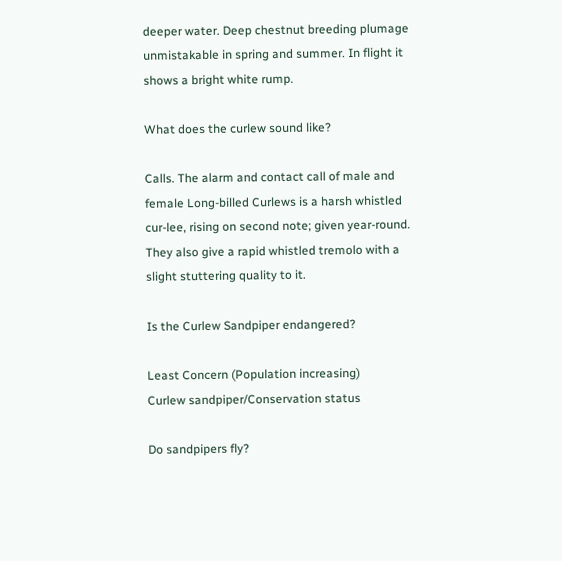deeper water. Deep chestnut breeding plumage unmistakable in spring and summer. In flight it shows a bright white rump.

What does the curlew sound like?

Calls. The alarm and contact call of male and female Long-billed Curlews is a harsh whistled cur-lee, rising on second note; given year-round. They also give a rapid whistled tremolo with a slight stuttering quality to it.

Is the Curlew Sandpiper endangered?

Least Concern (Population increasing)
Curlew sandpiper/Conservation status

Do sandpipers fly?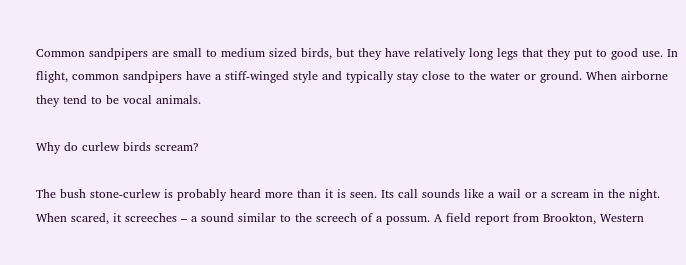Common sandpipers are small to medium sized birds, but they have relatively long legs that they put to good use. In flight, common sandpipers have a stiff-winged style and typically stay close to the water or ground. When airborne they tend to be vocal animals.

Why do curlew birds scream?

The bush stone-curlew is probably heard more than it is seen. Its call sounds like a wail or a scream in the night. When scared, it screeches – a sound similar to the screech of a possum. A field report from Brookton, Western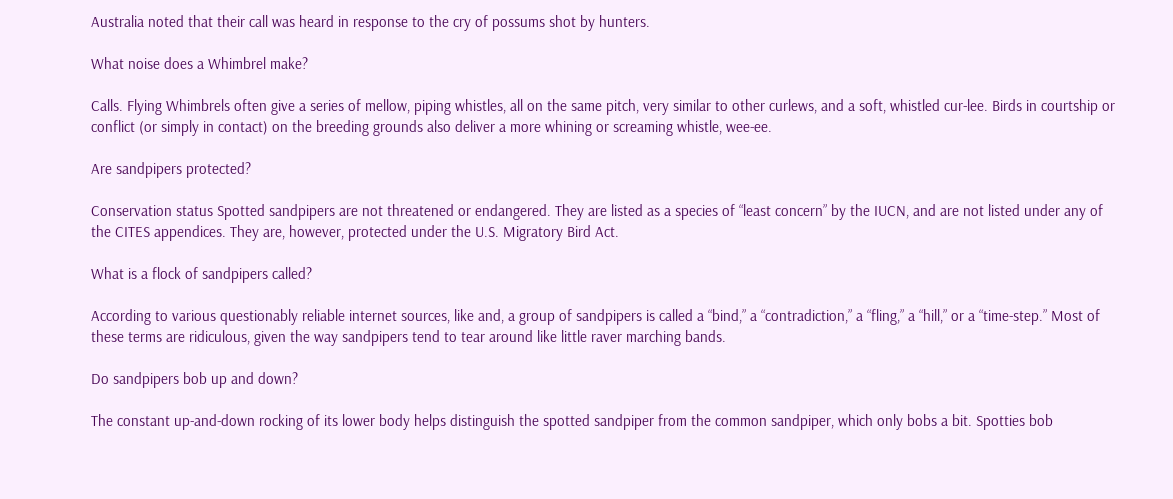Australia noted that their call was heard in response to the cry of possums shot by hunters.

What noise does a Whimbrel make?

Calls. Flying Whimbrels often give a series of mellow, piping whistles, all on the same pitch, very similar to other curlews, and a soft, whistled cur-lee. Birds in courtship or conflict (or simply in contact) on the breeding grounds also deliver a more whining or screaming whistle, wee-ee.

Are sandpipers protected?

Conservation status Spotted sandpipers are not threatened or endangered. They are listed as a species of “least concern” by the IUCN, and are not listed under any of the CITES appendices. They are, however, protected under the U.S. Migratory Bird Act.

What is a flock of sandpipers called?

According to various questionably reliable internet sources, like and, a group of sandpipers is called a “bind,” a “contradiction,” a “fling,” a “hill,” or a “time-step.” Most of these terms are ridiculous, given the way sandpipers tend to tear around like little raver marching bands.

Do sandpipers bob up and down?

The constant up-and-down rocking of its lower body helps distinguish the spotted sandpiper from the common sandpiper, which only bobs a bit. Spotties bob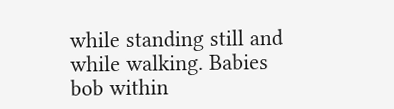while standing still and while walking. Babies bob within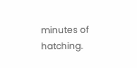minutes of hatching.